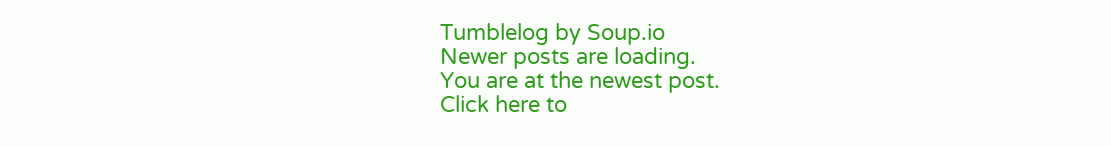Tumblelog by Soup.io
Newer posts are loading.
You are at the newest post.
Click here to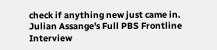check if anything new just came in.
Julian Assange's Full PBS Frontline Interview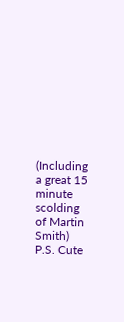(Including a great 15 minute scolding of Martin Smith)   P.S. Cute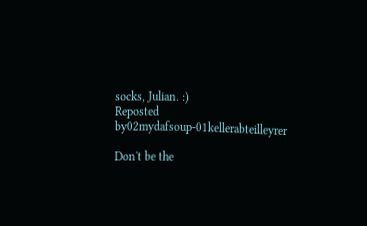socks, Julian. :)
Reposted by02mydafsoup-01kellerabteilleyrer

Don't be the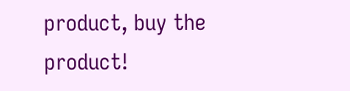product, buy the product!